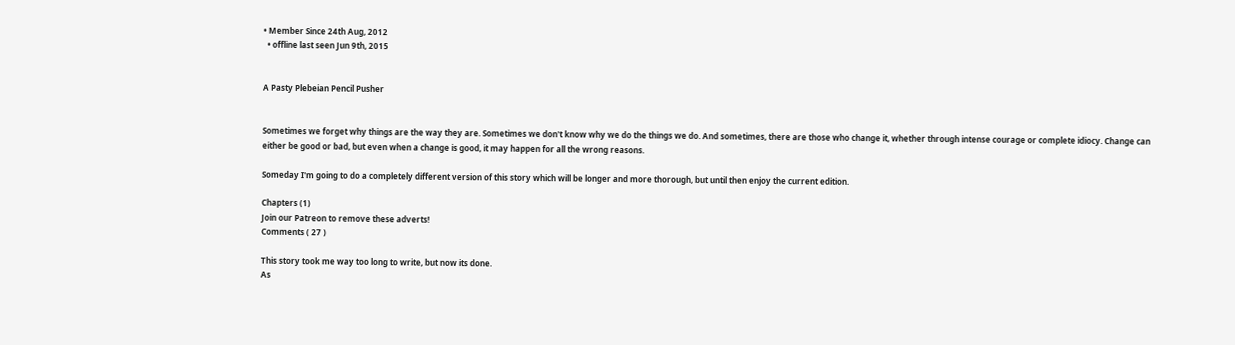• Member Since 24th Aug, 2012
  • offline last seen Jun 9th, 2015


A Pasty Plebeian Pencil Pusher


Sometimes we forget why things are the way they are. Sometimes we don't know why we do the things we do. And sometimes, there are those who change it, whether through intense courage or complete idiocy. Change can either be good or bad, but even when a change is good, it may happen for all the wrong reasons.

Someday I'm going to do a completely different version of this story which will be longer and more thorough, but until then enjoy the current edition.

Chapters (1)
Join our Patreon to remove these adverts!
Comments ( 27 )

This story took me way too long to write, but now its done.
As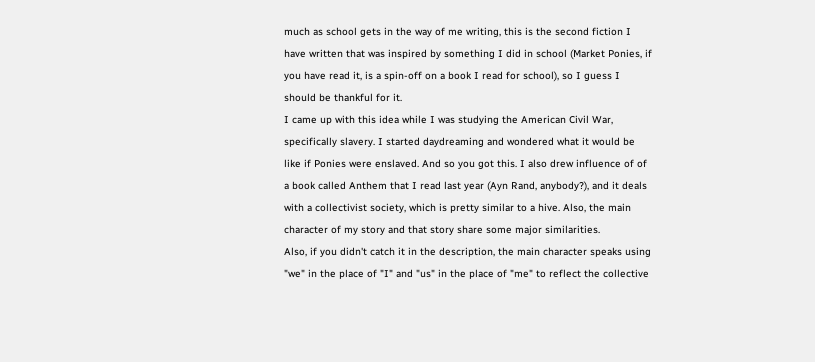much as school gets in the way of me writing, this is the second fiction I have written that was inspired by something I did in school (Market Ponies, if you have read it, is a spin-off on a book I read for school), so I guess I should be thankful for it.
I came up with this idea while I was studying the American Civil War, specifically slavery. I started daydreaming and wondered what it would be like if Ponies were enslaved. And so you got this. I also drew influence of of a book called Anthem that I read last year (Ayn Rand, anybody?), and it deals with a collectivist society, which is pretty similar to a hive. Also, the main character of my story and that story share some major similarities.
Also, if you didn't catch it in the description, the main character speaks using "we" in the place of "I" and "us" in the place of "me" to reflect the collective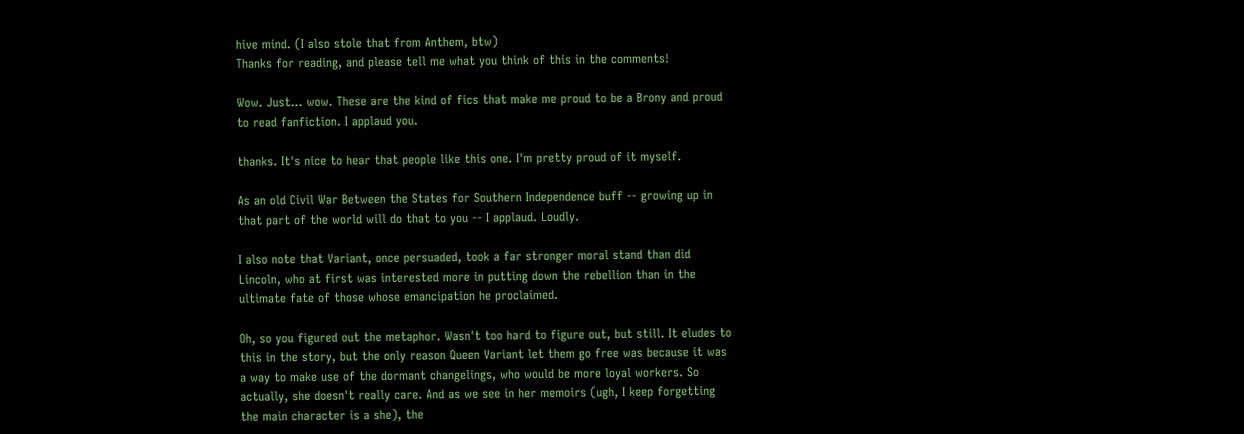hive mind. (I also stole that from Anthem, btw)
Thanks for reading, and please tell me what you think of this in the comments!

Wow. Just... wow. These are the kind of fics that make me proud to be a Brony and proud to read fanfiction. I applaud you.

thanks. It's nice to hear that people like this one. I'm pretty proud of it myself.

As an old Civil War Between the States for Southern Independence buff -- growing up in that part of the world will do that to you -- I applaud. Loudly.

I also note that Variant, once persuaded, took a far stronger moral stand than did Lincoln, who at first was interested more in putting down the rebellion than in the ultimate fate of those whose emancipation he proclaimed.

Oh, so you figured out the metaphor. Wasn't too hard to figure out, but still. It eludes to this in the story, but the only reason Queen Variant let them go free was because it was a way to make use of the dormant changelings, who would be more loyal workers. So actually, she doesn't really care. And as we see in her memoirs (ugh, I keep forgetting the main character is a she), the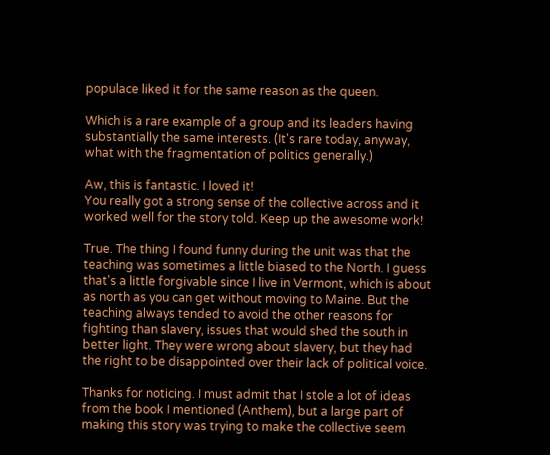populace liked it for the same reason as the queen.

Which is a rare example of a group and its leaders having substantially the same interests. (It's rare today, anyway, what with the fragmentation of politics generally.)

Aw, this is fantastic. I loved it!
You really got a strong sense of the collective across and it worked well for the story told. Keep up the awesome work!

True. The thing I found funny during the unit was that the teaching was sometimes a little biased to the North. I guess that's a little forgivable since I live in Vermont, which is about as north as you can get without moving to Maine. But the teaching always tended to avoid the other reasons for fighting than slavery, issues that would shed the south in better light. They were wrong about slavery, but they had the right to be disappointed over their lack of political voice.

Thanks for noticing. I must admit that I stole a lot of ideas from the book I mentioned (Anthem), but a large part of making this story was trying to make the collective seem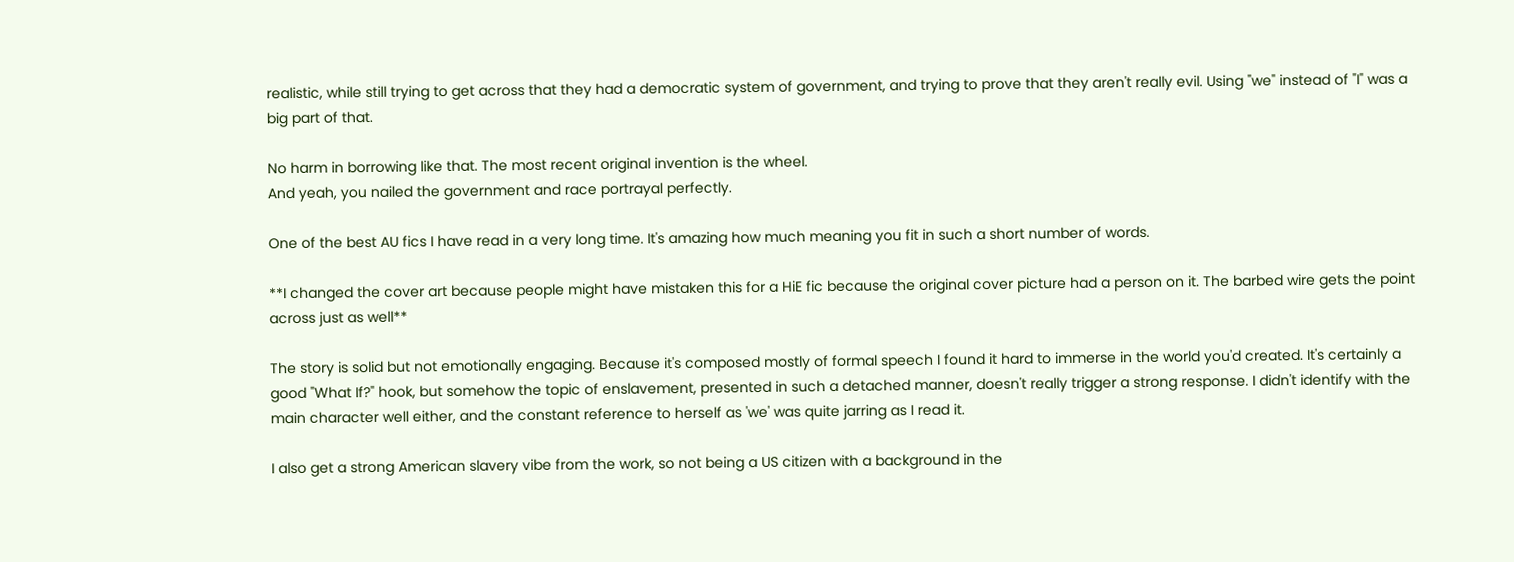realistic, while still trying to get across that they had a democratic system of government, and trying to prove that they aren't really evil. Using "we" instead of "I" was a big part of that.

No harm in borrowing like that. The most recent original invention is the wheel.
And yeah, you nailed the government and race portrayal perfectly.

One of the best AU fics I have read in a very long time. It's amazing how much meaning you fit in such a short number of words.

**I changed the cover art because people might have mistaken this for a HiE fic because the original cover picture had a person on it. The barbed wire gets the point across just as well**

The story is solid but not emotionally engaging. Because it's composed mostly of formal speech I found it hard to immerse in the world you'd created. It's certainly a good "What If?" hook, but somehow the topic of enslavement, presented in such a detached manner, doesn't really trigger a strong response. I didn't identify with the main character well either, and the constant reference to herself as 'we' was quite jarring as I read it.

I also get a strong American slavery vibe from the work, so not being a US citizen with a background in the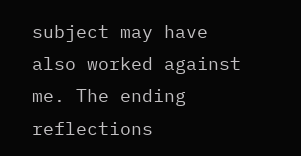subject may have also worked against me. The ending reflections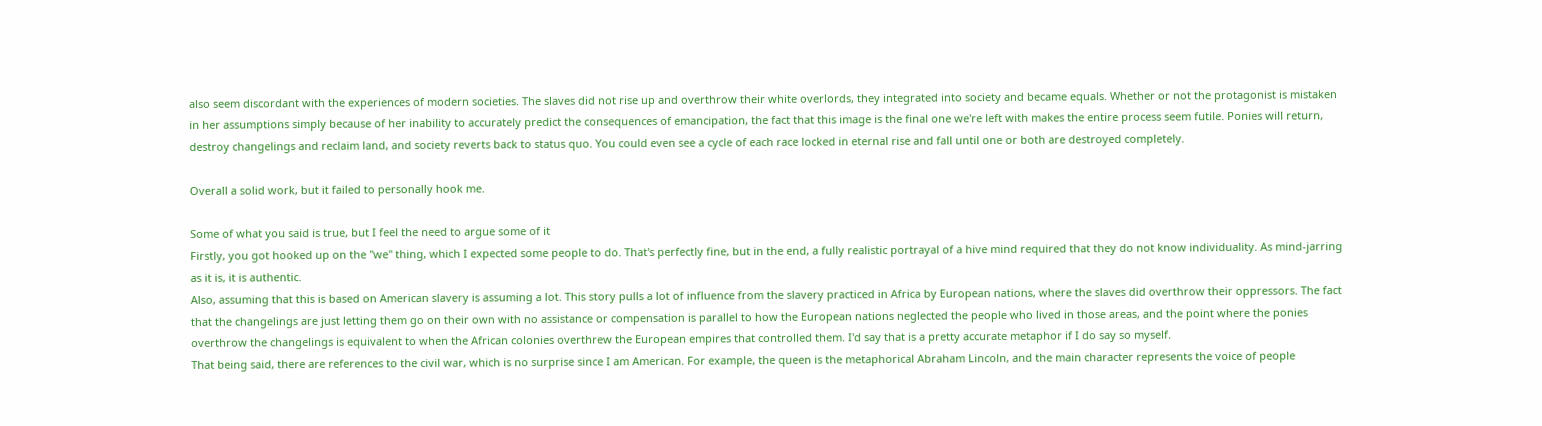also seem discordant with the experiences of modern societies. The slaves did not rise up and overthrow their white overlords, they integrated into society and became equals. Whether or not the protagonist is mistaken in her assumptions simply because of her inability to accurately predict the consequences of emancipation, the fact that this image is the final one we're left with makes the entire process seem futile. Ponies will return, destroy changelings and reclaim land, and society reverts back to status quo. You could even see a cycle of each race locked in eternal rise and fall until one or both are destroyed completely.

Overall a solid work, but it failed to personally hook me.

Some of what you said is true, but I feel the need to argue some of it
Firstly, you got hooked up on the "we" thing, which I expected some people to do. That's perfectly fine, but in the end, a fully realistic portrayal of a hive mind required that they do not know individuality. As mind-jarring as it is, it is authentic.
Also, assuming that this is based on American slavery is assuming a lot. This story pulls a lot of influence from the slavery practiced in Africa by European nations, where the slaves did overthrow their oppressors. The fact that the changelings are just letting them go on their own with no assistance or compensation is parallel to how the European nations neglected the people who lived in those areas, and the point where the ponies overthrow the changelings is equivalent to when the African colonies overthrew the European empires that controlled them. I'd say that is a pretty accurate metaphor if I do say so myself.
That being said, there are references to the civil war, which is no surprise since I am American. For example, the queen is the metaphorical Abraham Lincoln, and the main character represents the voice of people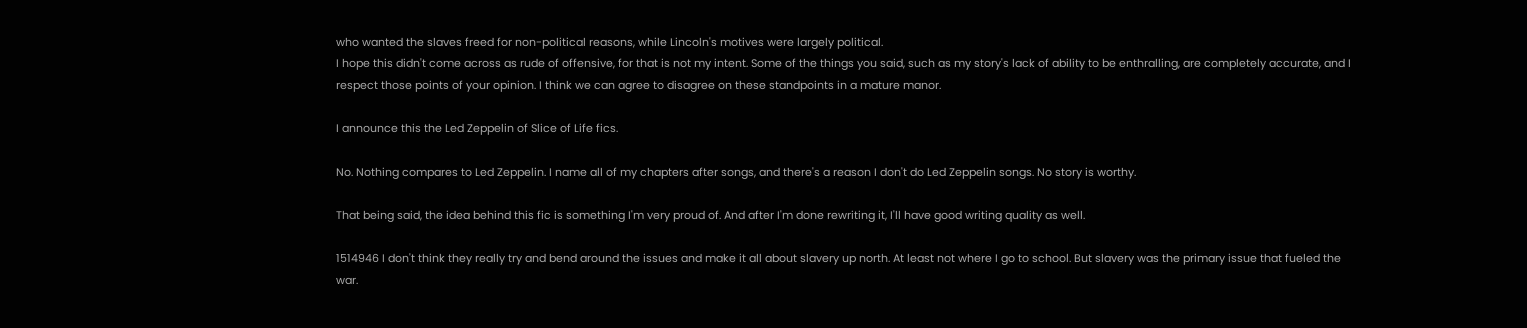who wanted the slaves freed for non-political reasons, while Lincoln's motives were largely political.
I hope this didn't come across as rude of offensive, for that is not my intent. Some of the things you said, such as my story's lack of ability to be enthralling, are completely accurate, and I respect those points of your opinion. I think we can agree to disagree on these standpoints in a mature manor.

I announce this the Led Zeppelin of Slice of Life fics.

No. Nothing compares to Led Zeppelin. I name all of my chapters after songs, and there's a reason I don't do Led Zeppelin songs. No story is worthy.

That being said, the idea behind this fic is something I'm very proud of. And after I'm done rewriting it, I'll have good writing quality as well.

1514946 I don't think they really try and bend around the issues and make it all about slavery up north. At least not where I go to school. But slavery was the primary issue that fueled the war.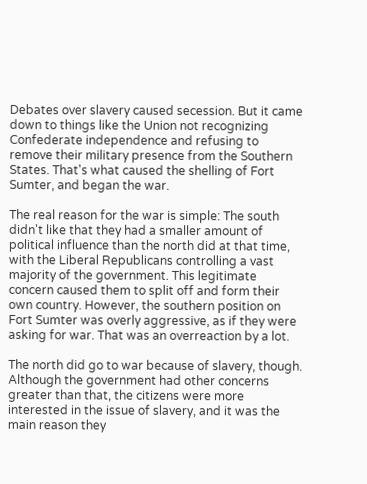Debates over slavery caused secession. But it came down to things like the Union not recognizing Confederate independence and refusing to remove their military presence from the Southern States. That's what caused the shelling of Fort Sumter, and began the war.

The real reason for the war is simple: The south didn't like that they had a smaller amount of political influence than the north did at that time, with the Liberal Republicans controlling a vast majority of the government. This legitimate concern caused them to split off and form their own country. However, the southern position on Fort Sumter was overly aggressive, as if they were asking for war. That was an overreaction by a lot.

The north did go to war because of slavery, though. Although the government had other concerns greater than that, the citizens were more interested in the issue of slavery, and it was the main reason they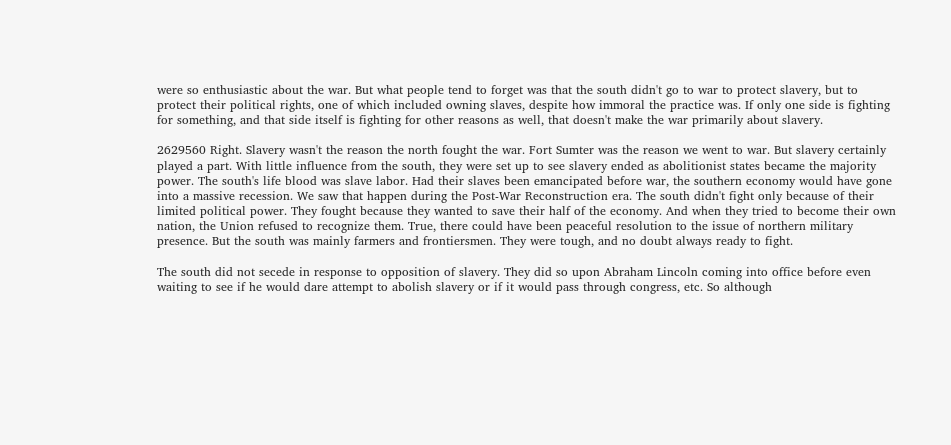were so enthusiastic about the war. But what people tend to forget was that the south didn't go to war to protect slavery, but to protect their political rights, one of which included owning slaves, despite how immoral the practice was. If only one side is fighting for something, and that side itself is fighting for other reasons as well, that doesn't make the war primarily about slavery.

2629560 Right. Slavery wasn't the reason the north fought the war. Fort Sumter was the reason we went to war. But slavery certainly played a part. With little influence from the south, they were set up to see slavery ended as abolitionist states became the majority power. The south's life blood was slave labor. Had their slaves been emancipated before war, the southern economy would have gone into a massive recession. We saw that happen during the Post-War Reconstruction era. The south didn't fight only because of their limited political power. They fought because they wanted to save their half of the economy. And when they tried to become their own nation, the Union refused to recognize them. True, there could have been peaceful resolution to the issue of northern military presence. But the south was mainly farmers and frontiersmen. They were tough, and no doubt always ready to fight.

The south did not secede in response to opposition of slavery. They did so upon Abraham Lincoln coming into office before even waiting to see if he would dare attempt to abolish slavery or if it would pass through congress, etc. So although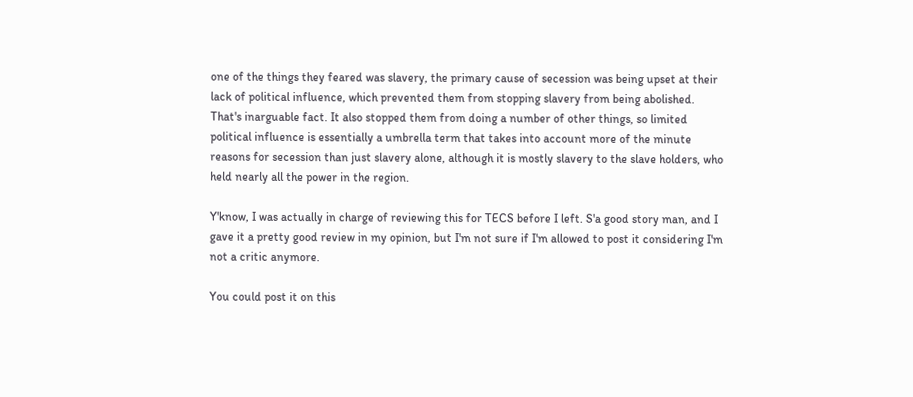one of the things they feared was slavery, the primary cause of secession was being upset at their lack of political influence, which prevented them from stopping slavery from being abolished. That's inarguable fact. It also stopped them from doing a number of other things, so limited political influence is essentially a umbrella term that takes into account more of the minute reasons for secession than just slavery alone, although it is mostly slavery to the slave holders, who held nearly all the power in the region.

Y'know, I was actually in charge of reviewing this for TECS before I left. S'a good story man, and I gave it a pretty good review in my opinion, but I'm not sure if I'm allowed to post it considering I'm not a critic anymore.

You could post it on this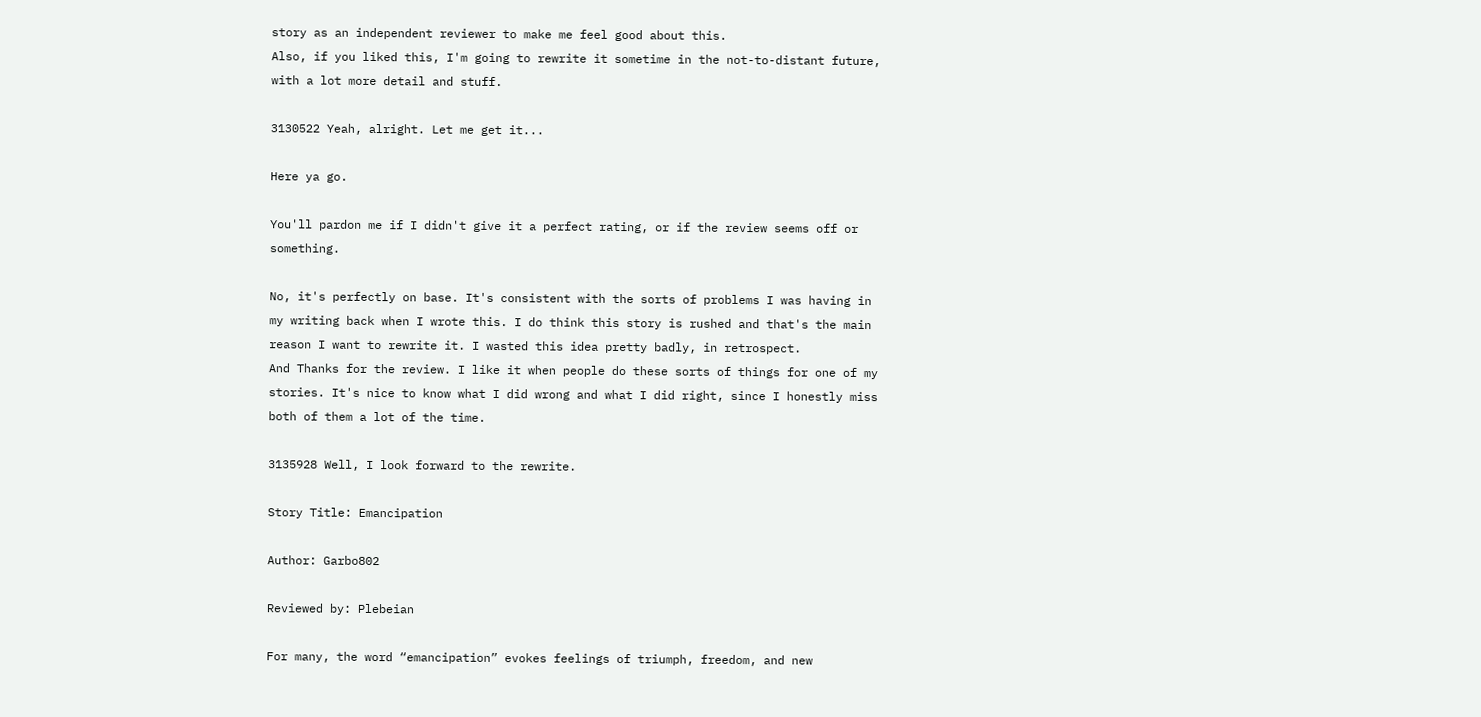story as an independent reviewer to make me feel good about this.
Also, if you liked this, I'm going to rewrite it sometime in the not-to-distant future, with a lot more detail and stuff.

3130522 Yeah, alright. Let me get it...

Here ya go.

You'll pardon me if I didn't give it a perfect rating, or if the review seems off or something.

No, it's perfectly on base. It's consistent with the sorts of problems I was having in my writing back when I wrote this. I do think this story is rushed and that's the main reason I want to rewrite it. I wasted this idea pretty badly, in retrospect.
And Thanks for the review. I like it when people do these sorts of things for one of my stories. It's nice to know what I did wrong and what I did right, since I honestly miss both of them a lot of the time.

3135928 Well, I look forward to the rewrite.

Story Title: Emancipation

Author: Garbo802

Reviewed by: Plebeian

For many, the word “emancipation” evokes feelings of triumph, freedom, and new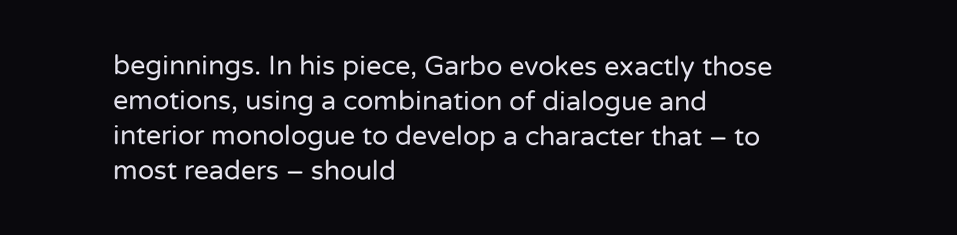beginnings. In his piece, Garbo evokes exactly those emotions, using a combination of dialogue and interior monologue to develop a character that – to most readers – should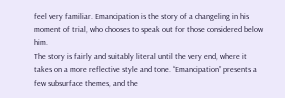feel very familiar. Emancipation is the story of a changeling in his moment of trial, who chooses to speak out for those considered below him.
The story is fairly and suitably literal until the very end, where it takes on a more reflective style and tone. “Emancipation” presents a few subsurface themes, and the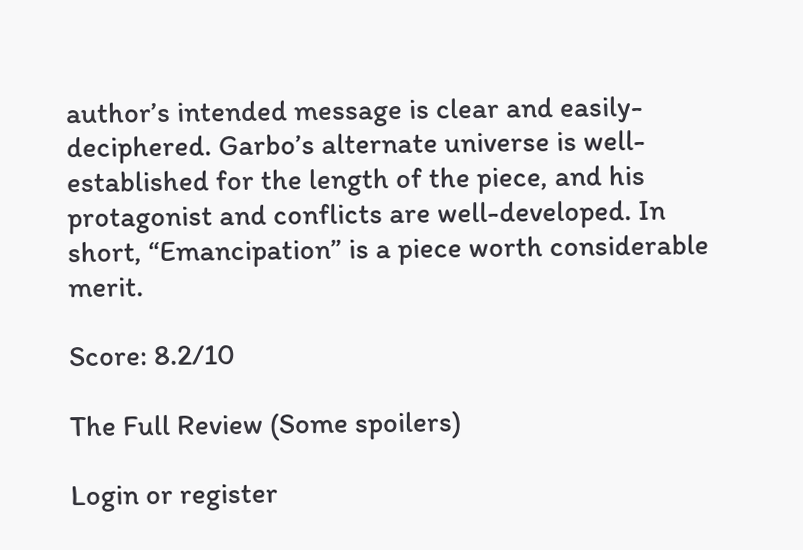author’s intended message is clear and easily-deciphered. Garbo’s alternate universe is well-established for the length of the piece, and his protagonist and conflicts are well-developed. In short, “Emancipation” is a piece worth considerable merit.

Score: 8.2/10

The Full Review (Some spoilers)

Login or register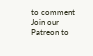to comment
Join our Patreon to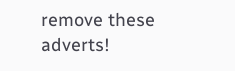remove these adverts!